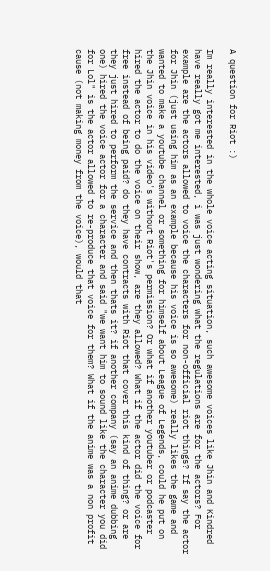A question for Riot :)

Im really interested in the whole voice acting situation, such awesome voices like Jhin and Kindred have really got me interested, i was just wondering what the regulations are for the actors? For example are the actors allowed to voice the characters for non-official riot things? If say the actor for Jhin (just using him as an example because his voice is so awesome) really likes the game and wanted to make a youtube channel or something for himself about League of Legends, could he put on the Jhin voice in his video's without Riot's permission? Or what if another youtuber or podcaster hired the actor to do the voice on their show, are they allowed? What if the actor did the voice for free instead of being paid? do they have contracts with Riot that cover this kind of thing? or are they just hired to perform the service and then thats it? if another company (say an anime dubbing one) hired the voice actor for a character and said "we want him to sound like the character you did for Lol" is the actor allowed to re-produce that voice for them? What if the anime was a non profit cause (not making money from the voice), would that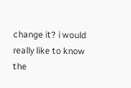change it? i would really like to know the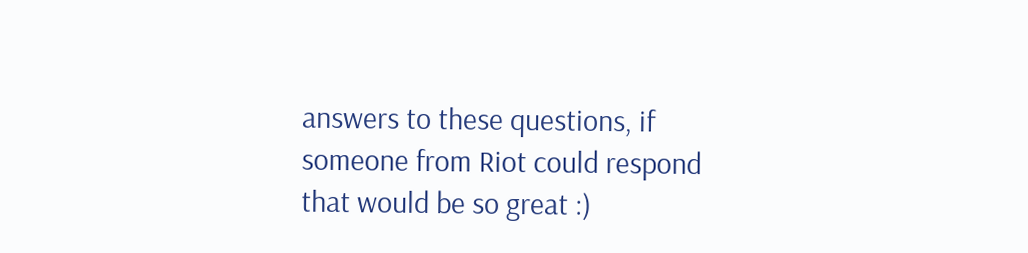answers to these questions, if someone from Riot could respond that would be so great :)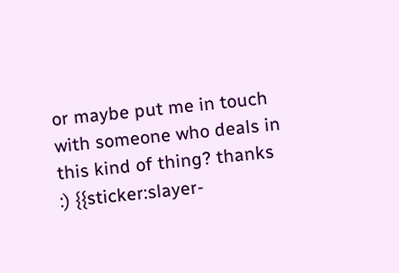or maybe put me in touch with someone who deals in this kind of thing? thanks :) {{sticker:slayer-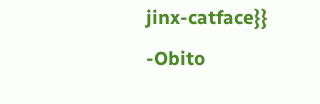jinx-catface}} -Obito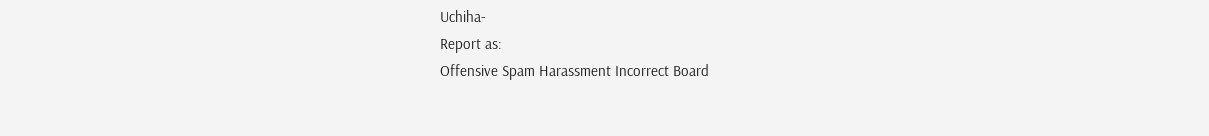Uchiha-
Report as:
Offensive Spam Harassment Incorrect Board